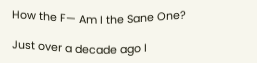How the F— Am I the Sane One?

Just over a decade ago I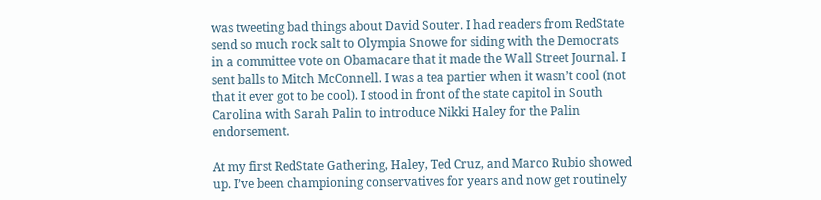was tweeting bad things about David Souter. I had readers from RedState send so much rock salt to Olympia Snowe for siding with the Democrats in a committee vote on Obamacare that it made the Wall Street Journal. I sent balls to Mitch McConnell. I was a tea partier when it wasn’t cool (not that it ever got to be cool). I stood in front of the state capitol in South Carolina with Sarah Palin to introduce Nikki Haley for the Palin endorsement.

At my first RedState Gathering, Haley, Ted Cruz, and Marco Rubio showed up. I’ve been championing conservatives for years and now get routinely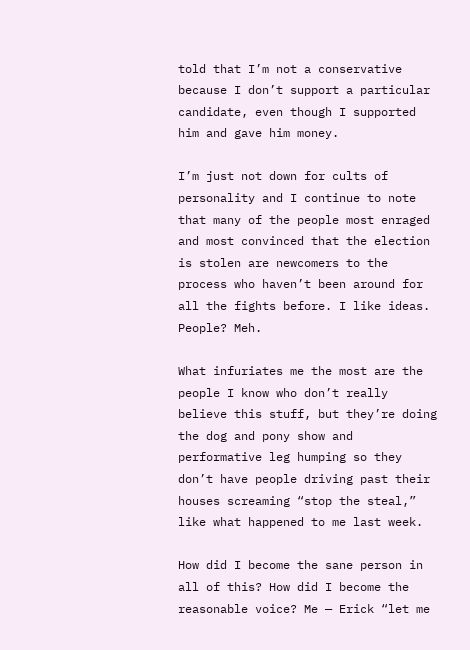told that I’m not a conservative because I don’t support a particular candidate, even though I supported him and gave him money.

I’m just not down for cults of personality and I continue to note that many of the people most enraged and most convinced that the election is stolen are newcomers to the process who haven’t been around for all the fights before. I like ideas. People? Meh.

What infuriates me the most are the people I know who don’t really believe this stuff, but they’re doing the dog and pony show and performative leg humping so they don’t have people driving past their houses screaming “stop the steal,” like what happened to me last week.

How did I become the sane person in all of this? How did I become the reasonable voice? Me — Erick “let me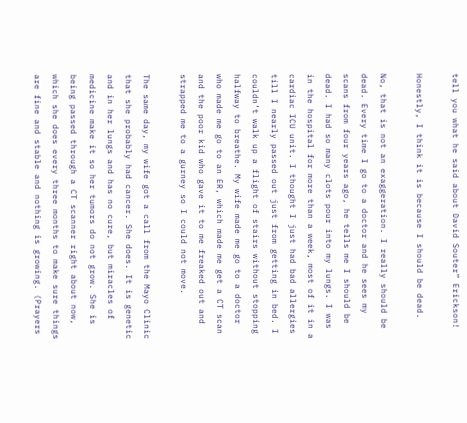tell you what he said about David Souter” Erickson!

Honestly, I think it is because I should be dead.

No, that is not an exaggeration. I really should be dead. Every time I go to a doctor and he sees my scans from four years ago, he tells me I should be dead. I had so many clots pour into my lungs. I was in the hospital for more than a week, most of it in a cardiac ICU unit. I thought I just had bad allergies till I nearly passed out just from getting in bed. I couldn’t walk up a flight of stairs without stopping halfway to breathe. My wife made me go to a doctor who made me go to an ER, which made me get a CT scan and the poor kid who gave it to me freaked out and strapped me to a gurney so I could not move.

The same day, my wife got a call from the Mayo Clinic that she probably had cancer. She does. It is genetic and in her lungs and has no cure, but miracles of medicine make it so her tumors do not grow. She is being passed through a CT scanner right about now, which she does every three months to make sure things are fine and stable and nothing is growing. (Prayers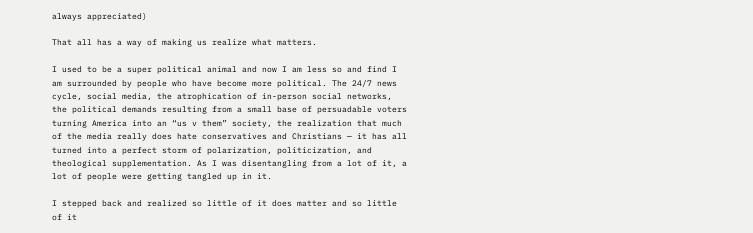always appreciated)

That all has a way of making us realize what matters.

I used to be a super political animal and now I am less so and find I am surrounded by people who have become more political. The 24/7 news cycle, social media, the atrophication of in-person social networks, the political demands resulting from a small base of persuadable voters turning America into an “us v them” society, the realization that much of the media really does hate conservatives and Christians — it has all turned into a perfect storm of polarization, politicization, and theological supplementation. As I was disentangling from a lot of it, a lot of people were getting tangled up in it.

I stepped back and realized so little of it does matter and so little of it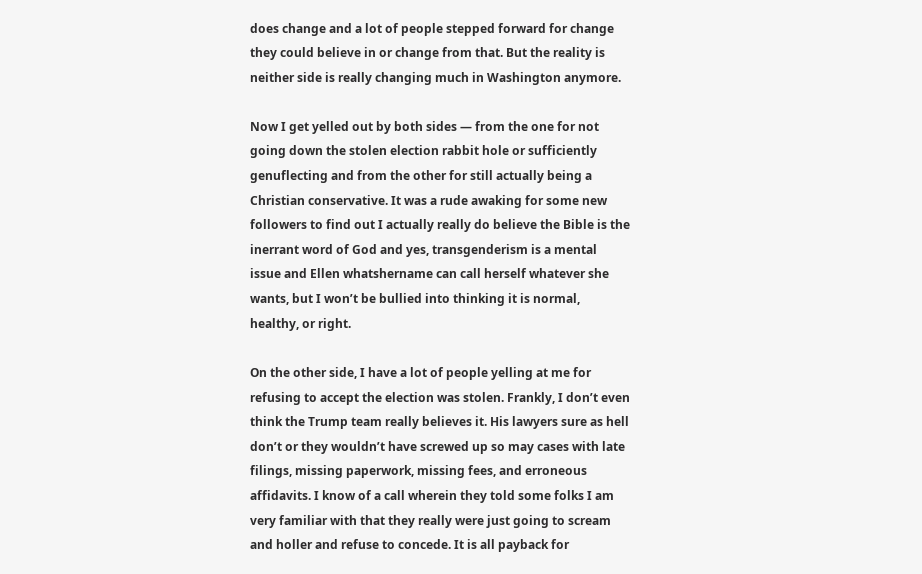does change and a lot of people stepped forward for change they could believe in or change from that. But the reality is neither side is really changing much in Washington anymore.

Now I get yelled out by both sides — from the one for not going down the stolen election rabbit hole or sufficiently genuflecting and from the other for still actually being a Christian conservative. It was a rude awaking for some new followers to find out I actually really do believe the Bible is the inerrant word of God and yes, transgenderism is a mental issue and Ellen whatshername can call herself whatever she wants, but I won’t be bullied into thinking it is normal, healthy, or right.

On the other side, I have a lot of people yelling at me for refusing to accept the election was stolen. Frankly, I don’t even think the Trump team really believes it. His lawyers sure as hell don’t or they wouldn’t have screwed up so may cases with late filings, missing paperwork, missing fees, and erroneous affidavits. I know of a call wherein they told some folks I am very familiar with that they really were just going to scream and holler and refuse to concede. It is all payback for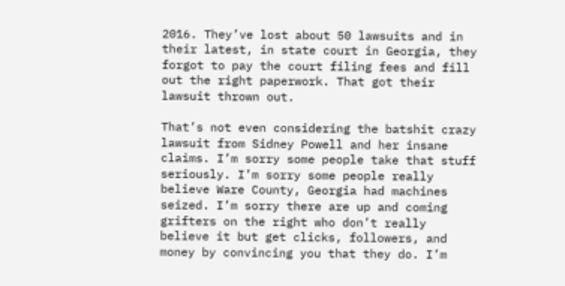2016. They’ve lost about 50 lawsuits and in their latest, in state court in Georgia, they forgot to pay the court filing fees and fill out the right paperwork. That got their lawsuit thrown out.

That’s not even considering the batshit crazy lawsuit from Sidney Powell and her insane claims. I’m sorry some people take that stuff seriously. I’m sorry some people really believe Ware County, Georgia had machines seized. I’m sorry there are up and coming grifters on the right who don’t really believe it but get clicks, followers, and money by convincing you that they do. I’m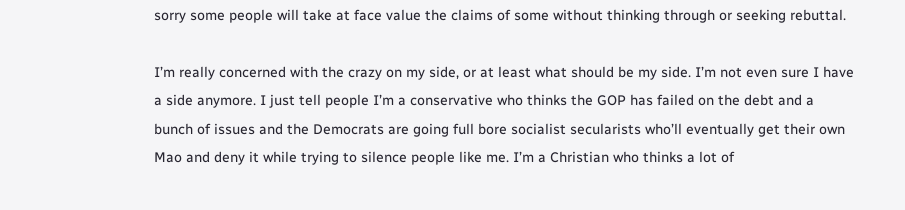sorry some people will take at face value the claims of some without thinking through or seeking rebuttal.

I’m really concerned with the crazy on my side, or at least what should be my side. I’m not even sure I have a side anymore. I just tell people I’m a conservative who thinks the GOP has failed on the debt and a bunch of issues and the Democrats are going full bore socialist secularists who’ll eventually get their own Mao and deny it while trying to silence people like me. I’m a Christian who thinks a lot of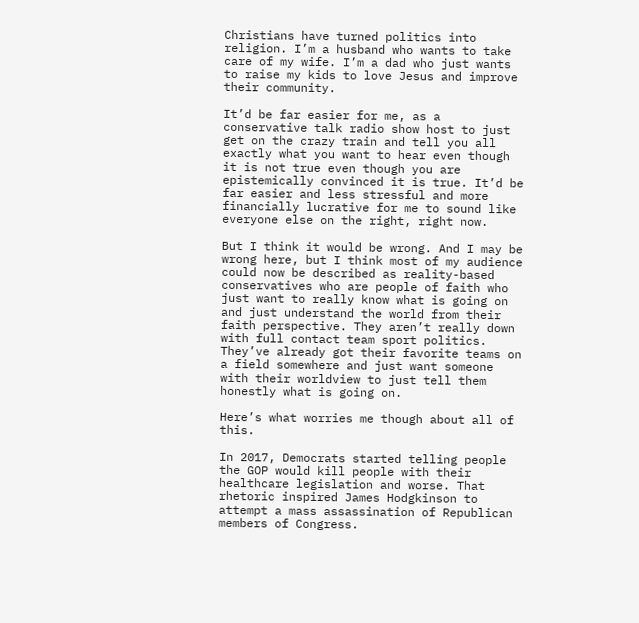Christians have turned politics into religion. I’m a husband who wants to take care of my wife. I’m a dad who just wants to raise my kids to love Jesus and improve their community.

It’d be far easier for me, as a conservative talk radio show host to just get on the crazy train and tell you all exactly what you want to hear even though it is not true even though you are epistemically convinced it is true. It’d be far easier and less stressful and more financially lucrative for me to sound like everyone else on the right, right now.

But I think it would be wrong. And I may be wrong here, but I think most of my audience could now be described as reality-based conservatives who are people of faith who just want to really know what is going on and just understand the world from their faith perspective. They aren’t really down with full contact team sport politics. They’ve already got their favorite teams on a field somewhere and just want someone with their worldview to just tell them honestly what is going on.

Here’s what worries me though about all of this.

In 2017, Democrats started telling people the GOP would kill people with their healthcare legislation and worse. That rhetoric inspired James Hodgkinson to attempt a mass assassination of Republican members of Congress.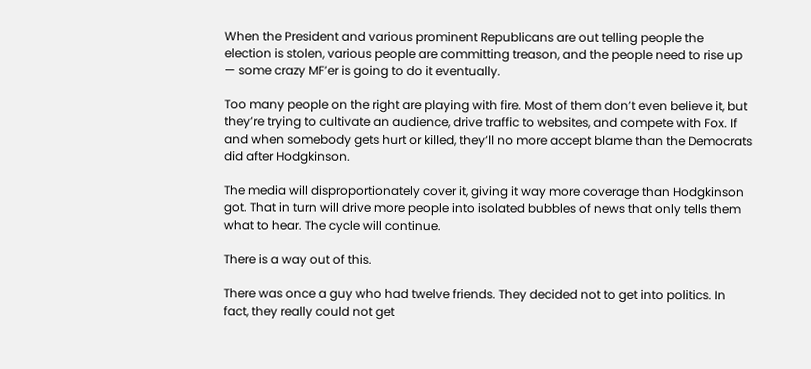When the President and various prominent Republicans are out telling people the election is stolen, various people are committing treason, and the people need to rise up — some crazy MF’er is going to do it eventually.

Too many people on the right are playing with fire. Most of them don’t even believe it, but they’re trying to cultivate an audience, drive traffic to websites, and compete with Fox. If and when somebody gets hurt or killed, they’ll no more accept blame than the Democrats did after Hodgkinson.

The media will disproportionately cover it, giving it way more coverage than Hodgkinson got. That in turn will drive more people into isolated bubbles of news that only tells them what to hear. The cycle will continue.

There is a way out of this.

There was once a guy who had twelve friends. They decided not to get into politics. In fact, they really could not get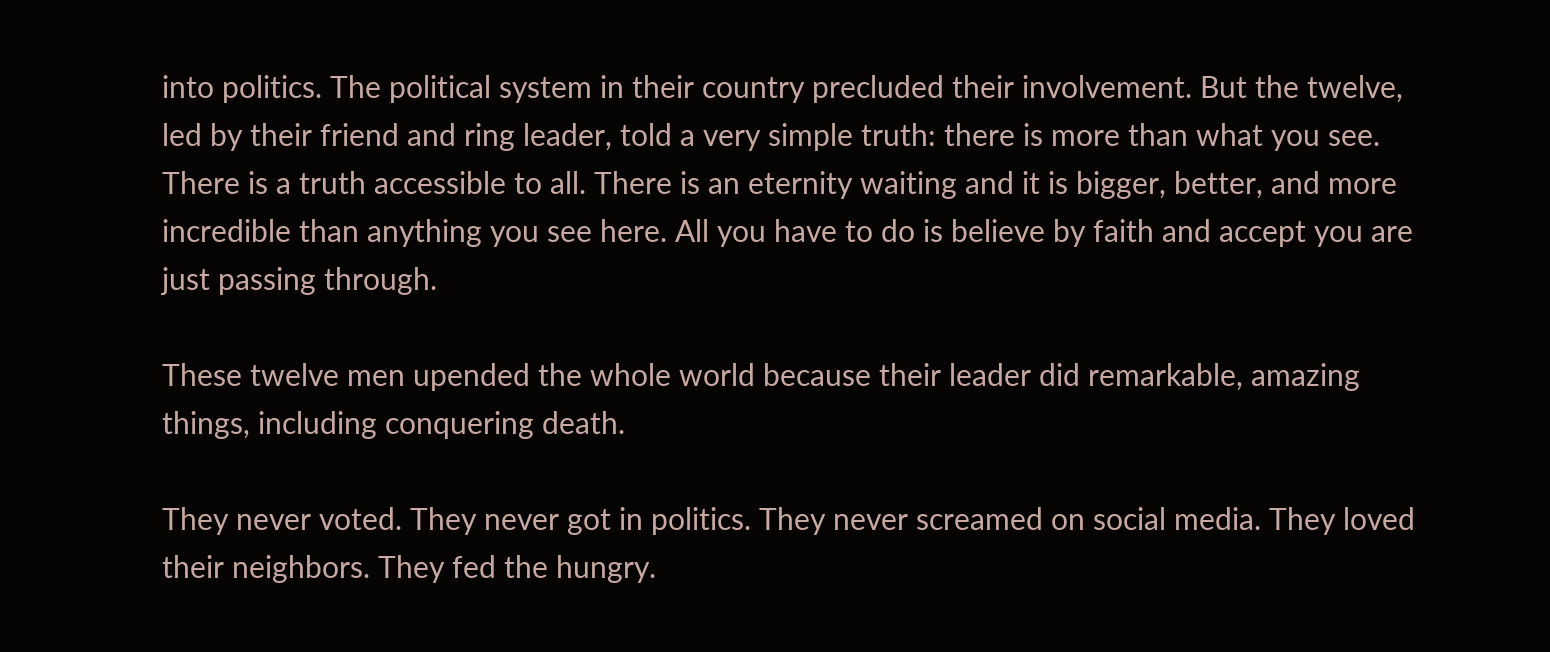into politics. The political system in their country precluded their involvement. But the twelve, led by their friend and ring leader, told a very simple truth: there is more than what you see. There is a truth accessible to all. There is an eternity waiting and it is bigger, better, and more incredible than anything you see here. All you have to do is believe by faith and accept you are just passing through.

These twelve men upended the whole world because their leader did remarkable, amazing things, including conquering death.

They never voted. They never got in politics. They never screamed on social media. They loved their neighbors. They fed the hungry.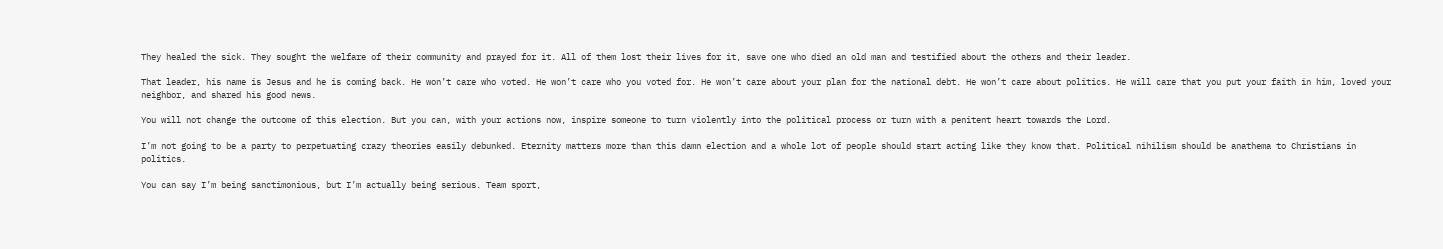They healed the sick. They sought the welfare of their community and prayed for it. All of them lost their lives for it, save one who died an old man and testified about the others and their leader.

That leader, his name is Jesus and he is coming back. He won’t care who voted. He won’t care who you voted for. He won’t care about your plan for the national debt. He won’t care about politics. He will care that you put your faith in him, loved your neighbor, and shared his good news.

You will not change the outcome of this election. But you can, with your actions now, inspire someone to turn violently into the political process or turn with a penitent heart towards the Lord.

I’m not going to be a party to perpetuating crazy theories easily debunked. Eternity matters more than this damn election and a whole lot of people should start acting like they know that. Political nihilism should be anathema to Christians in politics.

You can say I’m being sanctimonious, but I’m actually being serious. Team sport,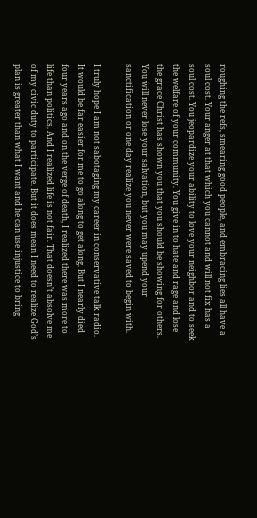roughing the refs, smearing good people, and embracing lies all have a soul cost. Your anger at that which you cannot and will not fix has a soul cost. You jeopardize your ability to love your neighbor and to seek the welfare of your community. You give in to hate and rage and lose the grace Christ has shown you that you should be showing for others. You will never lose your salvation, but you may upend your sanctification or one day realize you never were saved to begin with.

I truly hope I am not sabotaging my career in conservative talk radio. It would be far easier for me to go along to get along. But I nearly died four years ago and on the verge of death, I realized there was more to life than politics. And I realized life is not fair. That doesn’t absolve me of my civic duty to participate. But it does mean I need to realize God’s plan is greater than what I want and he can use injustice to bring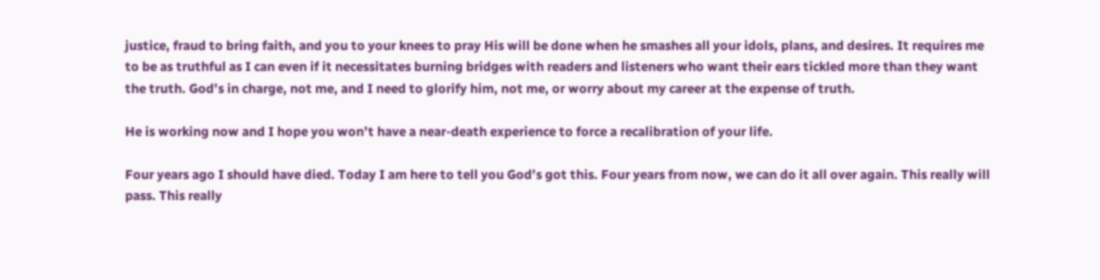justice, fraud to bring faith, and you to your knees to pray His will be done when he smashes all your idols, plans, and desires. It requires me to be as truthful as I can even if it necessitates burning bridges with readers and listeners who want their ears tickled more than they want the truth. God’s in charge, not me, and I need to glorify him, not me, or worry about my career at the expense of truth.

He is working now and I hope you won’t have a near-death experience to force a recalibration of your life.

Four years ago I should have died. Today I am here to tell you God’s got this. Four years from now, we can do it all over again. This really will pass. This really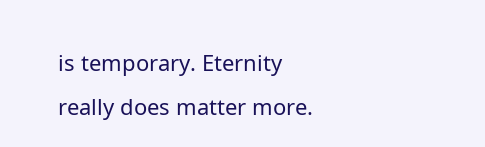is temporary. Eternity really does matter more.